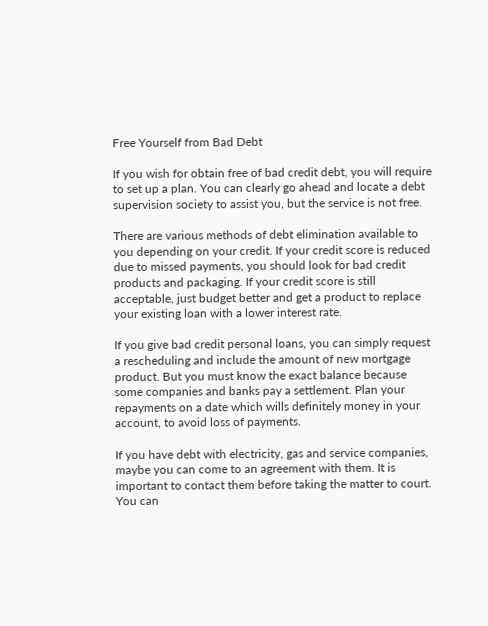Free Yourself from Bad Debt

If you wish for obtain free of bad credit debt, you will require to set up a plan. You can clearly go ahead and locate a debt supervision society to assist you, but the service is not free.

There are various methods of debt elimination available to you depending on your credit. If your credit score is reduced due to missed payments, you should look for bad credit products and packaging. If your credit score is still acceptable, just budget better and get a product to replace your existing loan with a lower interest rate.

If you give bad credit personal loans, you can simply request a rescheduling and include the amount of new mortgage product. But you must know the exact balance because some companies and banks pay a settlement. Plan your repayments on a date which wills definitely money in your account, to avoid loss of payments.

If you have debt with electricity, gas and service companies, maybe you can come to an agreement with them. It is important to contact them before taking the matter to court. You can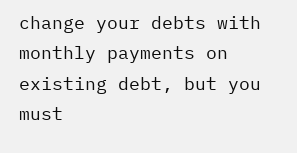change your debts with monthly payments on existing debt, but you must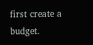first create a budget.